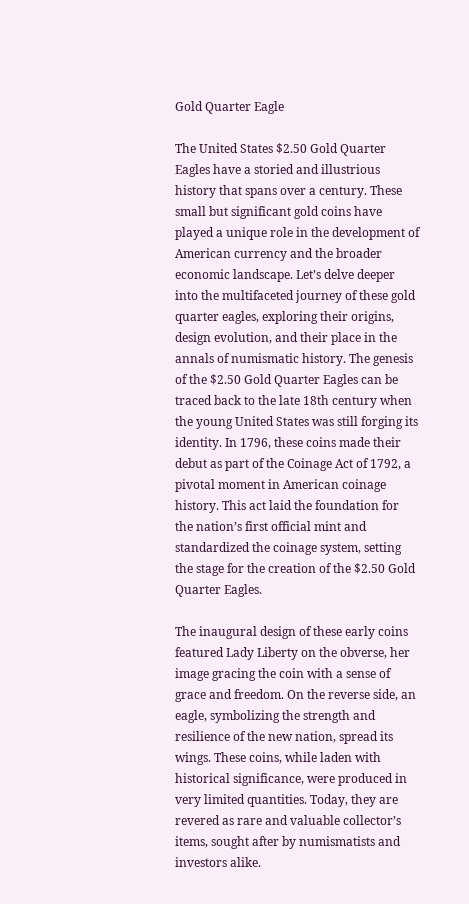Gold Quarter Eagle

The United States $2.50 Gold Quarter Eagles have a storied and illustrious history that spans over a century. These small but significant gold coins have played a unique role in the development of American currency and the broader economic landscape. Let’s delve deeper into the multifaceted journey of these gold quarter eagles, exploring their origins, design evolution, and their place in the annals of numismatic history. The genesis of the $2.50 Gold Quarter Eagles can be traced back to the late 18th century when the young United States was still forging its identity. In 1796, these coins made their debut as part of the Coinage Act of 1792, a pivotal moment in American coinage history. This act laid the foundation for the nation’s first official mint and standardized the coinage system, setting the stage for the creation of the $2.50 Gold Quarter Eagles.

The inaugural design of these early coins featured Lady Liberty on the obverse, her image gracing the coin with a sense of grace and freedom. On the reverse side, an eagle, symbolizing the strength and resilience of the new nation, spread its wings. These coins, while laden with historical significance, were produced in very limited quantities. Today, they are revered as rare and valuable collector’s items, sought after by numismatists and investors alike.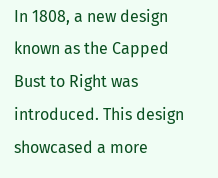In 1808, a new design known as the Capped Bust to Right was introduced. This design showcased a more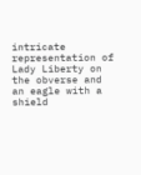intricate representation of Lady Liberty on the obverse and an eagle with a shield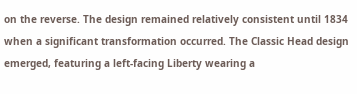on the reverse. The design remained relatively consistent until 1834 when a significant transformation occurred. The Classic Head design emerged, featuring a left-facing Liberty wearing a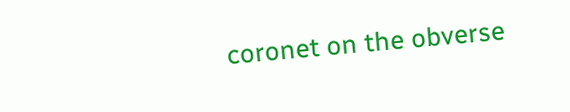coronet on the obverse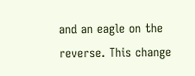and an eagle on the reverse. This change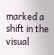marked a shift in the visual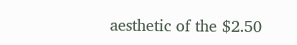aesthetic of the $2.50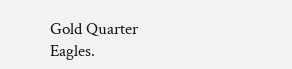Gold Quarter Eagles.